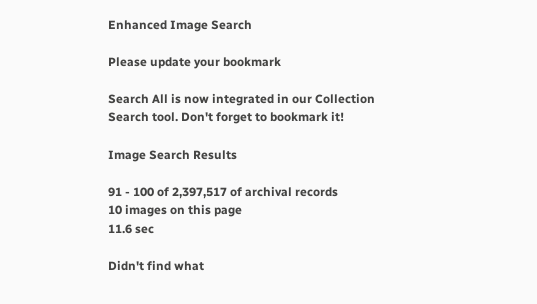Enhanced Image Search

Please update your bookmark

Search All is now integrated in our Collection Search tool. Don't forget to bookmark it!

Image Search Results

91 - 100 of 2,397,517 of archival records
10 images on this page
11.6 sec

Didn't find what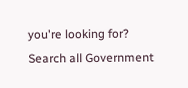you're looking for?  Search all Government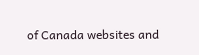of Canada websites and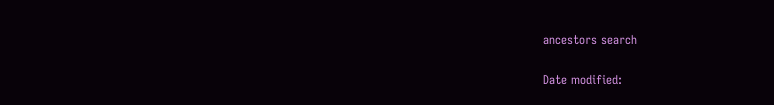ancestors search

Date modified: